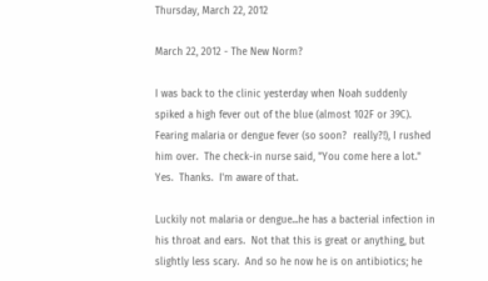Thursday, March 22, 2012

March 22, 2012 - The New Norm?

I was back to the clinic yesterday when Noah suddenly spiked a high fever out of the blue (almost 102F or 39C).  Fearing malaria or dengue fever (so soon?  really?!), I rushed him over.  The check-in nurse said, "You come here a lot."  Yes.  Thanks.  I'm aware of that.

Luckily not malaria or dengue...he has a bacterial infection in his throat and ears.  Not that this is great or anything, but slightly less scary.  And so he now he is on antibiotics; he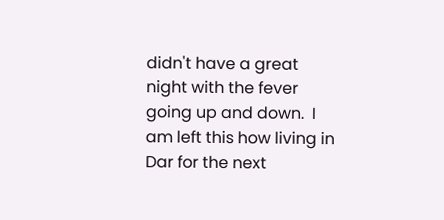didn't have a great night with the fever going up and down.  I am left this how living in Dar for the next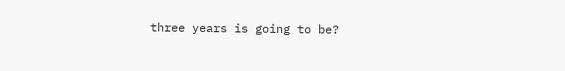three years is going to be?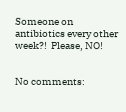Someone on antibiotics every other week?!  Please, NO!


No comments: